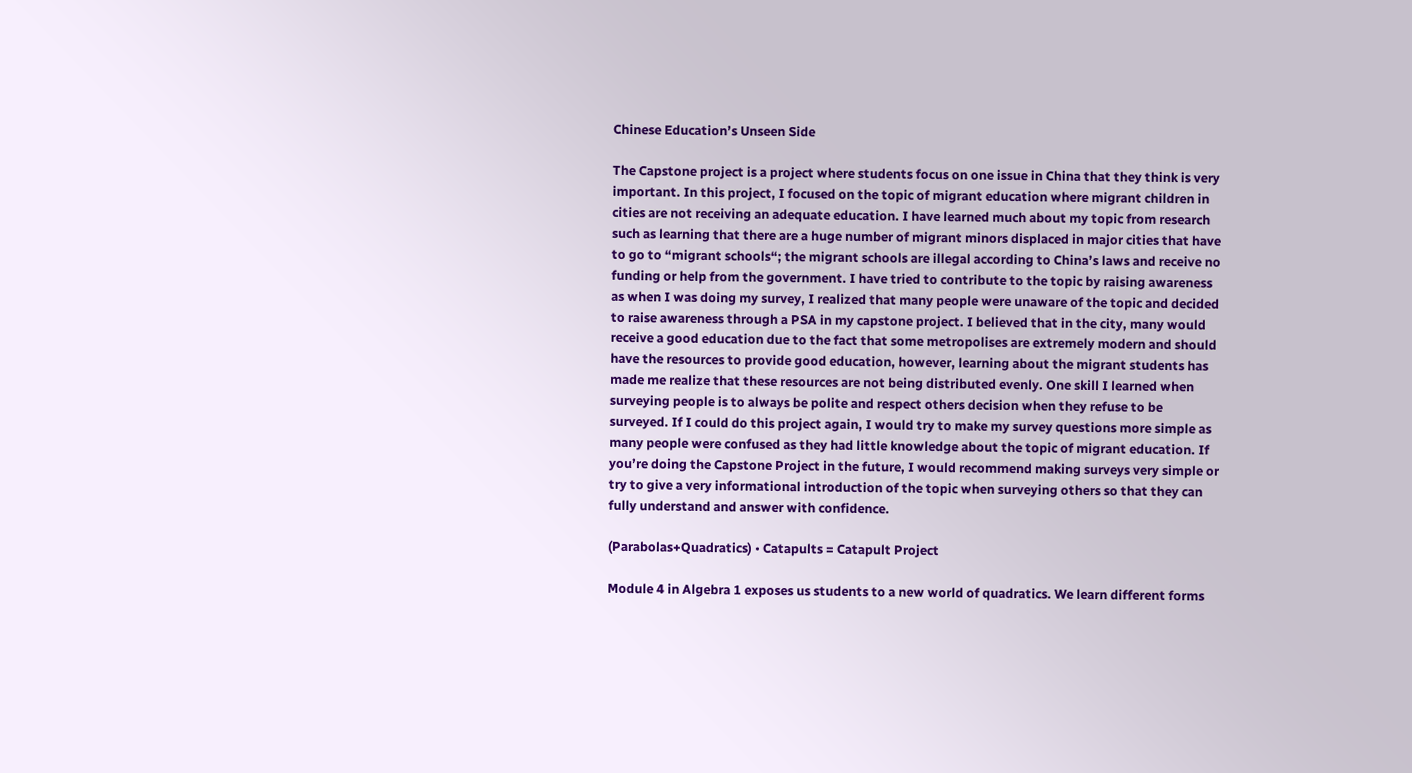Chinese Education’s Unseen Side

The Capstone project is a project where students focus on one issue in China that they think is very important. In this project, I focused on the topic of migrant education where migrant children in cities are not receiving an adequate education. I have learned much about my topic from research such as learning that there are a huge number of migrant minors displaced in major cities that have to go to “migrant schools“; the migrant schools are illegal according to China’s laws and receive no funding or help from the government. I have tried to contribute to the topic by raising awareness as when I was doing my survey, I realized that many people were unaware of the topic and decided to raise awareness through a PSA in my capstone project. I believed that in the city, many would receive a good education due to the fact that some metropolises are extremely modern and should have the resources to provide good education, however, learning about the migrant students has made me realize that these resources are not being distributed evenly. One skill I learned when surveying people is to always be polite and respect others decision when they refuse to be surveyed. If I could do this project again, I would try to make my survey questions more simple as many people were confused as they had little knowledge about the topic of migrant education. If you’re doing the Capstone Project in the future, I would recommend making surveys very simple or try to give a very informational introduction of the topic when surveying others so that they can fully understand and answer with confidence.

(Parabolas+Quadratics) • Catapults = Catapult Project

Module 4 in Algebra 1 exposes us students to a new world of quadratics. We learn different forms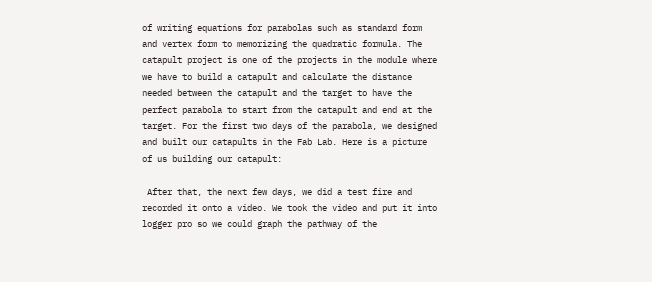of writing equations for parabolas such as standard form and vertex form to memorizing the quadratic formula. The catapult project is one of the projects in the module where we have to build a catapult and calculate the distance needed between the catapult and the target to have the perfect parabola to start from the catapult and end at the target. For the first two days of the parabola, we designed and built our catapults in the Fab Lab. Here is a picture of us building our catapult:

 After that, the next few days, we did a test fire and recorded it onto a video. We took the video and put it into logger pro so we could graph the pathway of the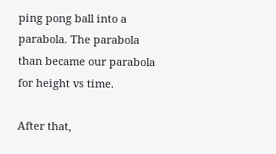ping pong ball into a parabola. The parabola than became our parabola for height vs time.

After that,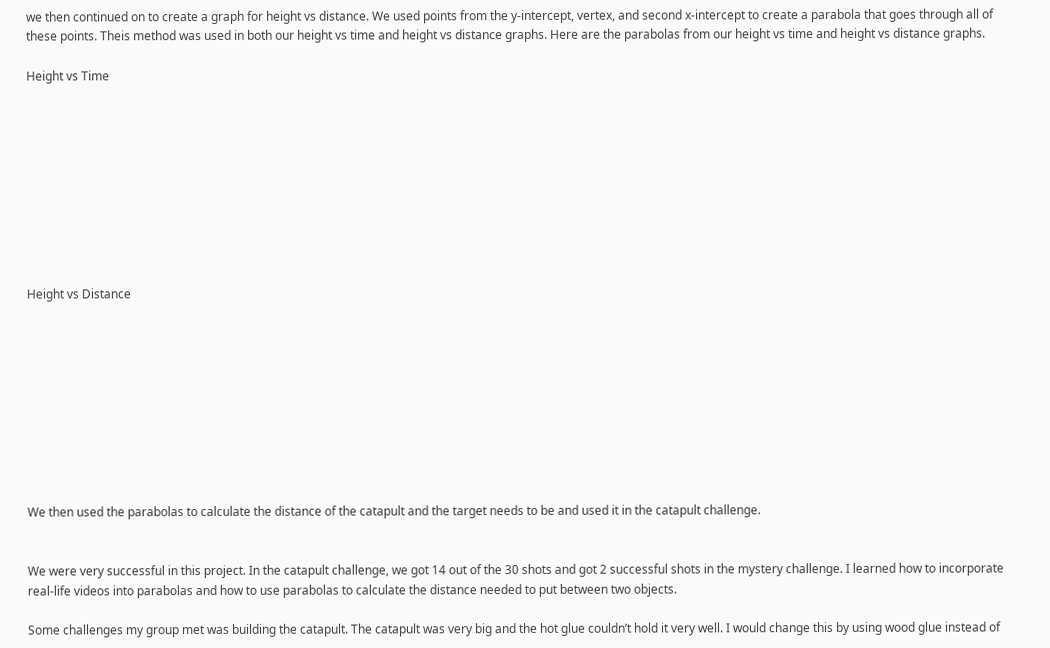we then continued on to create a graph for height vs distance. We used points from the y-intercept, vertex, and second x-intercept to create a parabola that goes through all of these points. Theis method was used in both our height vs time and height vs distance graphs. Here are the parabolas from our height vs time and height vs distance graphs.

Height vs Time










Height vs Distance










We then used the parabolas to calculate the distance of the catapult and the target needs to be and used it in the catapult challenge.


We were very successful in this project. In the catapult challenge, we got 14 out of the 30 shots and got 2 successful shots in the mystery challenge. I learned how to incorporate real-life videos into parabolas and how to use parabolas to calculate the distance needed to put between two objects.

Some challenges my group met was building the catapult. The catapult was very big and the hot glue couldn’t hold it very well. I would change this by using wood glue instead of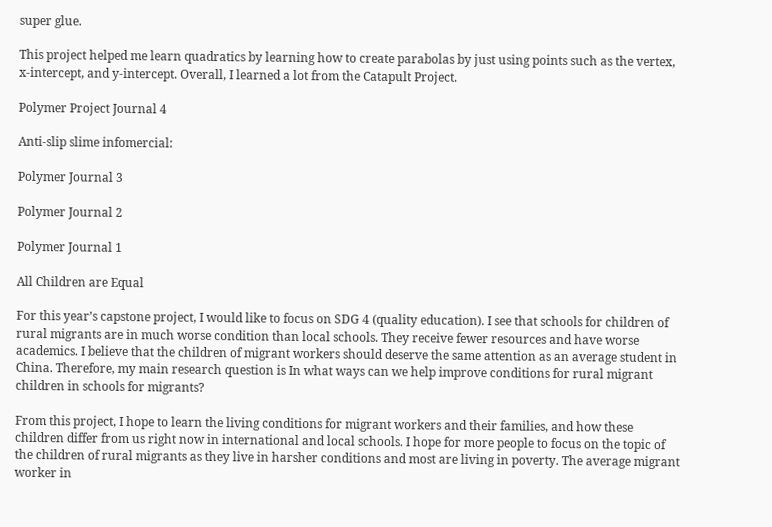super glue.

This project helped me learn quadratics by learning how to create parabolas by just using points such as the vertex, x-intercept, and y-intercept. Overall, I learned a lot from the Catapult Project.

Polymer Project Journal 4

Anti-slip slime infomercial:

Polymer Journal 3

Polymer Journal 2

Polymer Journal 1

All Children are Equal

For this year’s capstone project, I would like to focus on SDG 4 (quality education). I see that schools for children of rural migrants are in much worse condition than local schools. They receive fewer resources and have worse academics. I believe that the children of migrant workers should deserve the same attention as an average student in China. Therefore, my main research question is In what ways can we help improve conditions for rural migrant children in schools for migrants?

From this project, I hope to learn the living conditions for migrant workers and their families, and how these children differ from us right now in international and local schools. I hope for more people to focus on the topic of the children of rural migrants as they live in harsher conditions and most are living in poverty. The average migrant worker in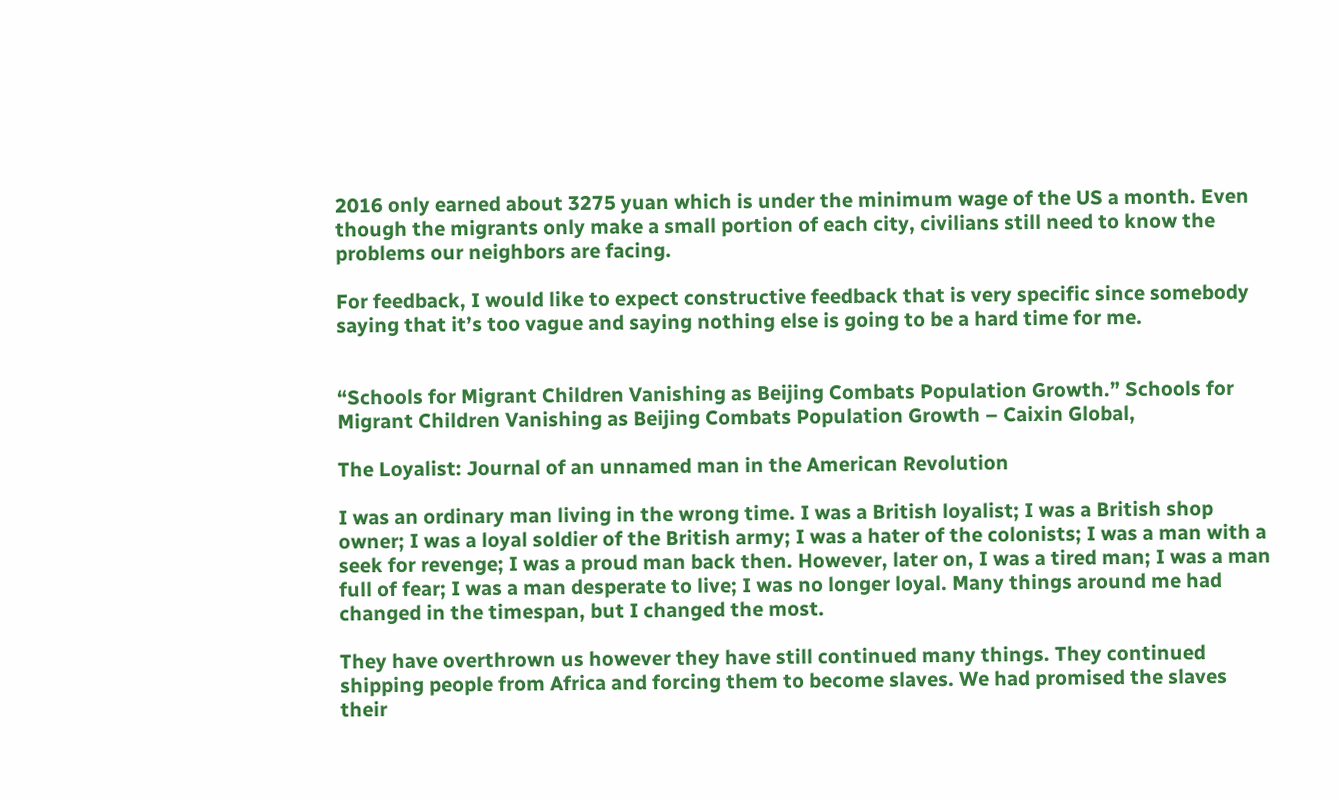2016 only earned about 3275 yuan which is under the minimum wage of the US a month. Even though the migrants only make a small portion of each city, civilians still need to know the problems our neighbors are facing.

For feedback, I would like to expect constructive feedback that is very specific since somebody saying that it’s too vague and saying nothing else is going to be a hard time for me.


“Schools for Migrant Children Vanishing as Beijing Combats Population Growth.” Schools for Migrant Children Vanishing as Beijing Combats Population Growth – Caixin Global,

The Loyalist: Journal of an unnamed man in the American Revolution

I was an ordinary man living in the wrong time. I was a British loyalist; I was a British shop owner; I was a loyal soldier of the British army; I was a hater of the colonists; I was a man with a seek for revenge; I was a proud man back then. However, later on, I was a tired man; I was a man full of fear; I was a man desperate to live; I was no longer loyal. Many things around me had changed in the timespan, but I changed the most.

They have overthrown us however they have still continued many things. They continued shipping people from Africa and forcing them to become slaves. We had promised the slaves their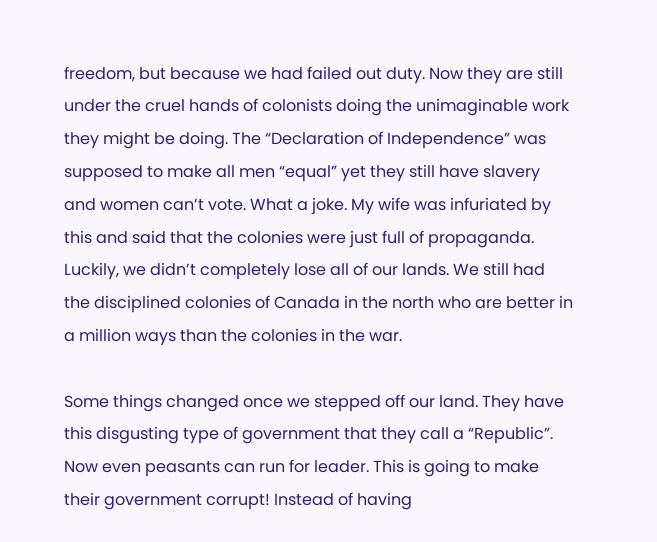freedom, but because we had failed out duty. Now they are still under the cruel hands of colonists doing the unimaginable work they might be doing. The “Declaration of Independence” was supposed to make all men “equal” yet they still have slavery and women can’t vote. What a joke. My wife was infuriated by this and said that the colonies were just full of propaganda. Luckily, we didn’t completely lose all of our lands. We still had the disciplined colonies of Canada in the north who are better in a million ways than the colonies in the war.

Some things changed once we stepped off our land. They have this disgusting type of government that they call a “Republic”. Now even peasants can run for leader. This is going to make their government corrupt! Instead of having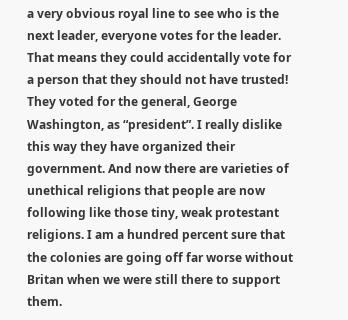a very obvious royal line to see who is the next leader, everyone votes for the leader. That means they could accidentally vote for a person that they should not have trusted! They voted for the general, George Washington, as “president”. I really dislike this way they have organized their government. And now there are varieties of unethical religions that people are now following like those tiny, weak protestant religions. I am a hundred percent sure that the colonies are going off far worse without Britan when we were still there to support them.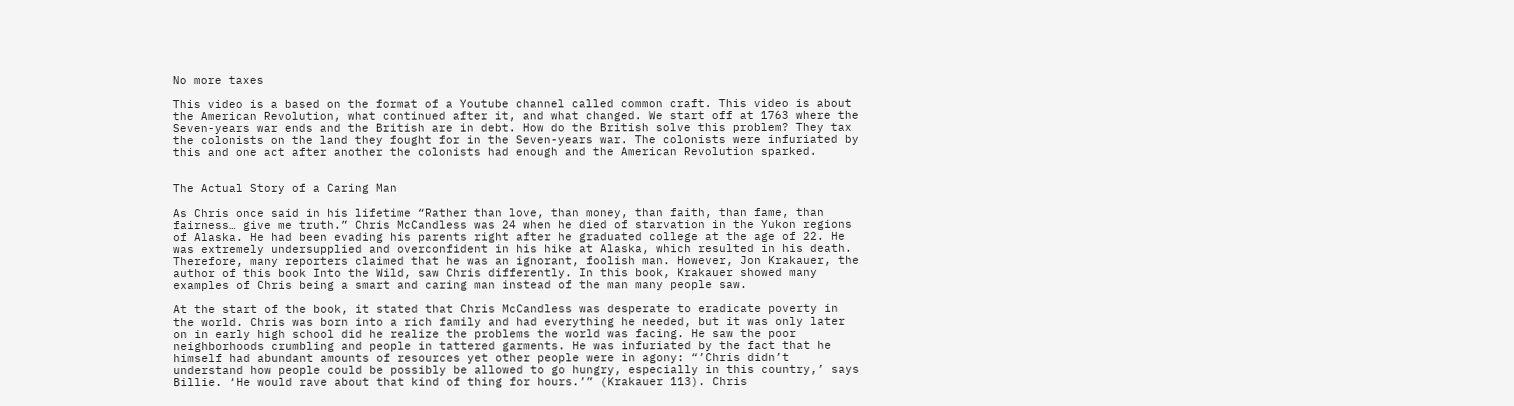No more taxes

This video is a based on the format of a Youtube channel called common craft. This video is about the American Revolution, what continued after it, and what changed. We start off at 1763 where the Seven-years war ends and the British are in debt. How do the British solve this problem? They tax the colonists on the land they fought for in the Seven-years war. The colonists were infuriated by this and one act after another the colonists had enough and the American Revolution sparked.


The Actual Story of a Caring Man

As Chris once said in his lifetime “Rather than love, than money, than faith, than fame, than fairness… give me truth.” Chris McCandless was 24 when he died of starvation in the Yukon regions of Alaska. He had been evading his parents right after he graduated college at the age of 22. He was extremely undersupplied and overconfident in his hike at Alaska, which resulted in his death. Therefore, many reporters claimed that he was an ignorant, foolish man. However, Jon Krakauer, the author of this book Into the Wild, saw Chris differently. In this book, Krakauer showed many examples of Chris being a smart and caring man instead of the man many people saw.

At the start of the book, it stated that Chris McCandless was desperate to eradicate poverty in the world. Chris was born into a rich family and had everything he needed, but it was only later on in early high school did he realize the problems the world was facing. He saw the poor neighborhoods crumbling and people in tattered garments. He was infuriated by the fact that he himself had abundant amounts of resources yet other people were in agony: “’Chris didn’t understand how people could be possibly be allowed to go hungry, especially in this country,’ says Billie. ‘He would rave about that kind of thing for hours.’” (Krakauer 113). Chris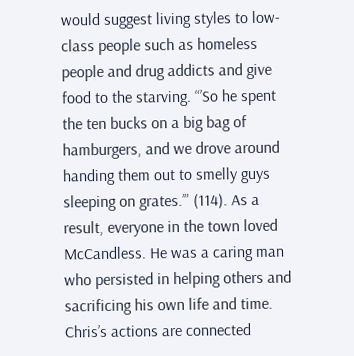would suggest living styles to low-class people such as homeless people and drug addicts and give food to the starving. “’So he spent the ten bucks on a big bag of hamburgers, and we drove around handing them out to smelly guys sleeping on grates.’” (114). As a result, everyone in the town loved McCandless. He was a caring man who persisted in helping others and sacrificing his own life and time. Chris’s actions are connected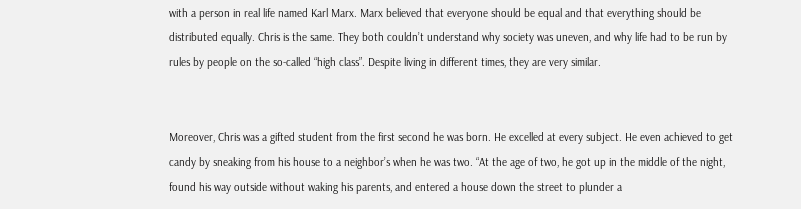with a person in real life named Karl Marx. Marx believed that everyone should be equal and that everything should be distributed equally. Chris is the same. They both couldn’t understand why society was uneven, and why life had to be run by rules by people on the so-called “high class”. Despite living in different times, they are very similar.


Moreover, Chris was a gifted student from the first second he was born. He excelled at every subject. He even achieved to get candy by sneaking from his house to a neighbor’s when he was two. “At the age of two, he got up in the middle of the night, found his way outside without waking his parents, and entered a house down the street to plunder a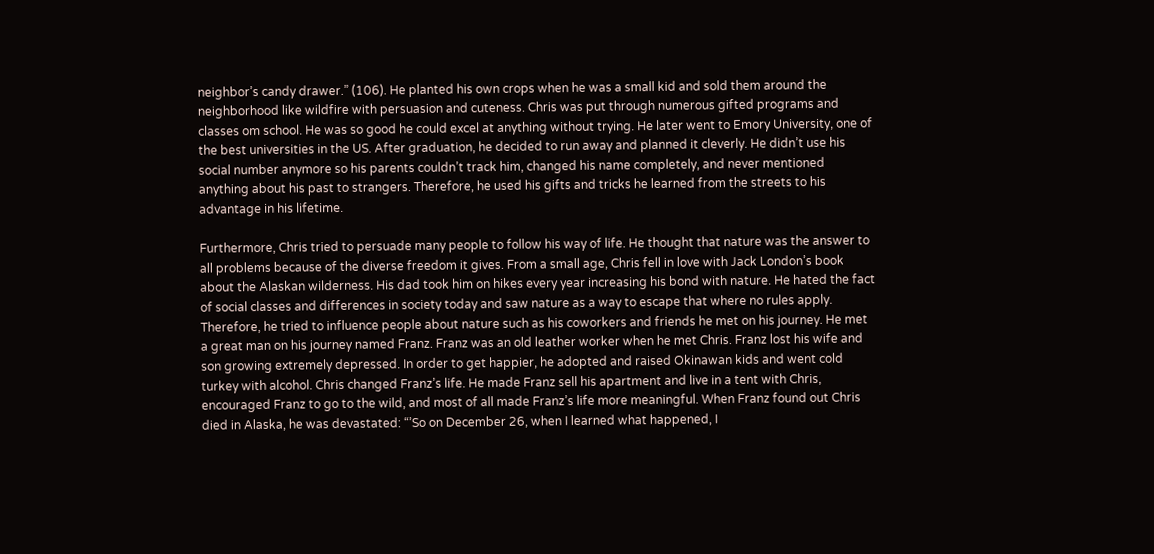neighbor’s candy drawer.” (106). He planted his own crops when he was a small kid and sold them around the neighborhood like wildfire with persuasion and cuteness. Chris was put through numerous gifted programs and classes om school. He was so good he could excel at anything without trying. He later went to Emory University, one of the best universities in the US. After graduation, he decided to run away and planned it cleverly. He didn’t use his social number anymore so his parents couldn’t track him, changed his name completely, and never mentioned anything about his past to strangers. Therefore, he used his gifts and tricks he learned from the streets to his advantage in his lifetime.

Furthermore, Chris tried to persuade many people to follow his way of life. He thought that nature was the answer to all problems because of the diverse freedom it gives. From a small age, Chris fell in love with Jack London’s book about the Alaskan wilderness. His dad took him on hikes every year increasing his bond with nature. He hated the fact of social classes and differences in society today and saw nature as a way to escape that where no rules apply. Therefore, he tried to influence people about nature such as his coworkers and friends he met on his journey. He met a great man on his journey named Franz. Franz was an old leather worker when he met Chris. Franz lost his wife and son growing extremely depressed. In order to get happier, he adopted and raised Okinawan kids and went cold turkey with alcohol. Chris changed Franz’s life. He made Franz sell his apartment and live in a tent with Chris, encouraged Franz to go to the wild, and most of all made Franz’s life more meaningful. When Franz found out Chris died in Alaska, he was devastated: “’So on December 26, when I learned what happened, I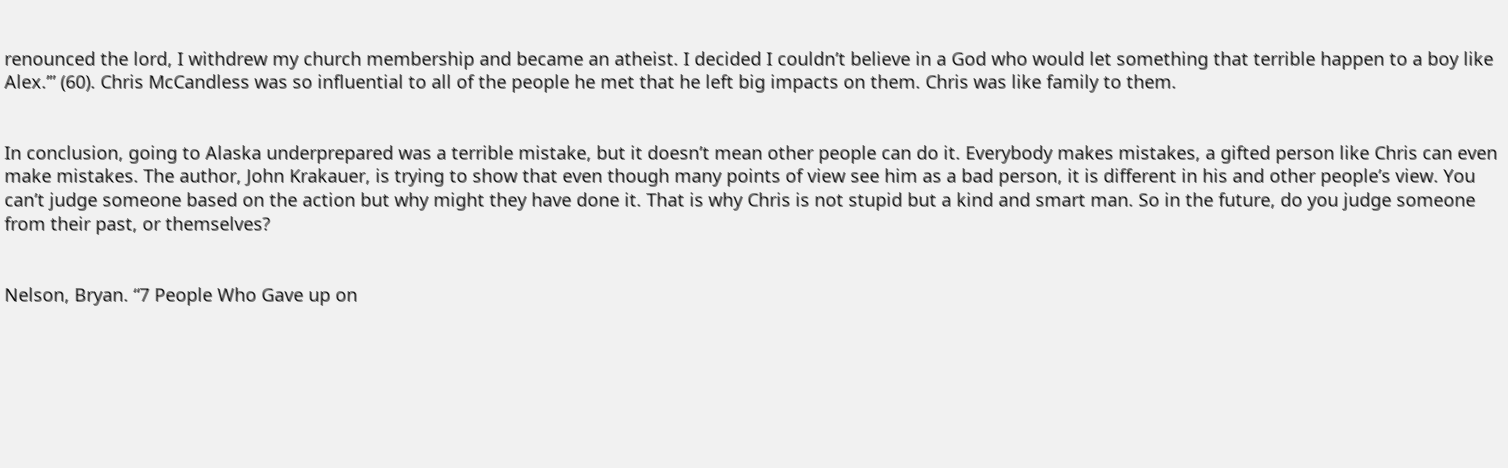renounced the lord, I withdrew my church membership and became an atheist. I decided I couldn’t believe in a God who would let something that terrible happen to a boy like Alex.’” (60). Chris McCandless was so influential to all of the people he met that he left big impacts on them. Chris was like family to them.


In conclusion, going to Alaska underprepared was a terrible mistake, but it doesn’t mean other people can do it. Everybody makes mistakes, a gifted person like Chris can even make mistakes. The author, John Krakauer, is trying to show that even though many points of view see him as a bad person, it is different in his and other people’s view. You can’t judge someone based on the action but why might they have done it. That is why Chris is not stupid but a kind and smart man. So in the future, do you judge someone from their past, or themselves?


Nelson, Bryan. “7 People Who Gave up on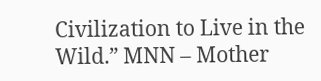Civilization to Live in the Wild.” MNN – Mother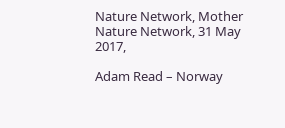Nature Network, Mother Nature Network, 31 May 2017,

Adam Read – Norway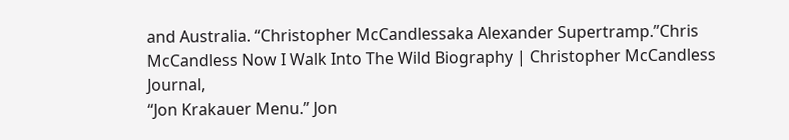and Australia. “Christopher McCandlessaka Alexander Supertramp.”Chris McCandless Now I Walk Into The Wild Biography | Christopher McCandless Journal,
“Jon Krakauer Menu.” Jon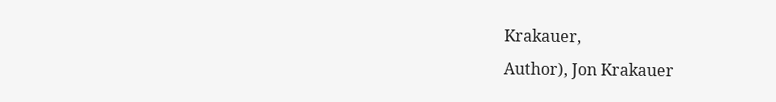Krakauer,
Author), Jon Krakauer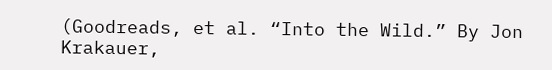(Goodreads, et al. “Into the Wild.” By Jon Krakauer,